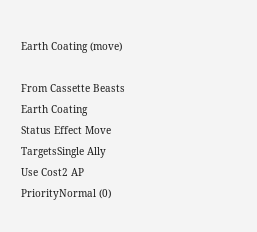Earth Coating (move)

From Cassette Beasts
Earth Coating
Status Effect Move
TargetsSingle Ally
Use Cost2 AP
PriorityNormal (0)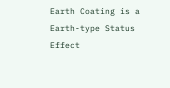Earth Coating is a Earth-type Status Effect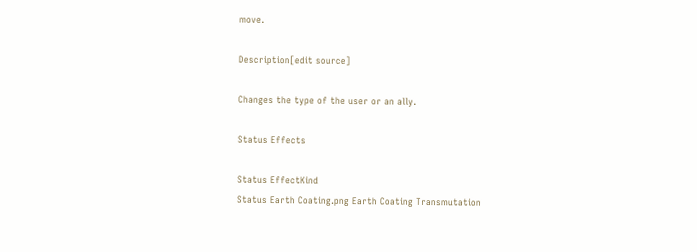move.

Description[edit source]

Changes the type of the user or an ally.

Status Effects

Status EffectKind
Status Earth Coating.png Earth Coating Transmutation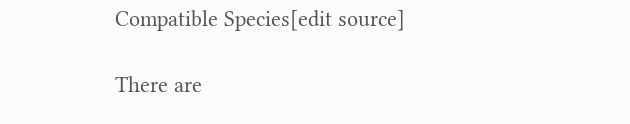Compatible Species[edit source]

There are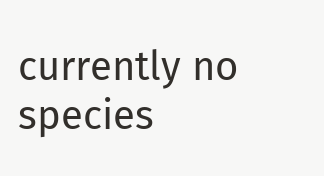currently no species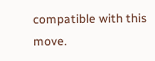compatible with this move.